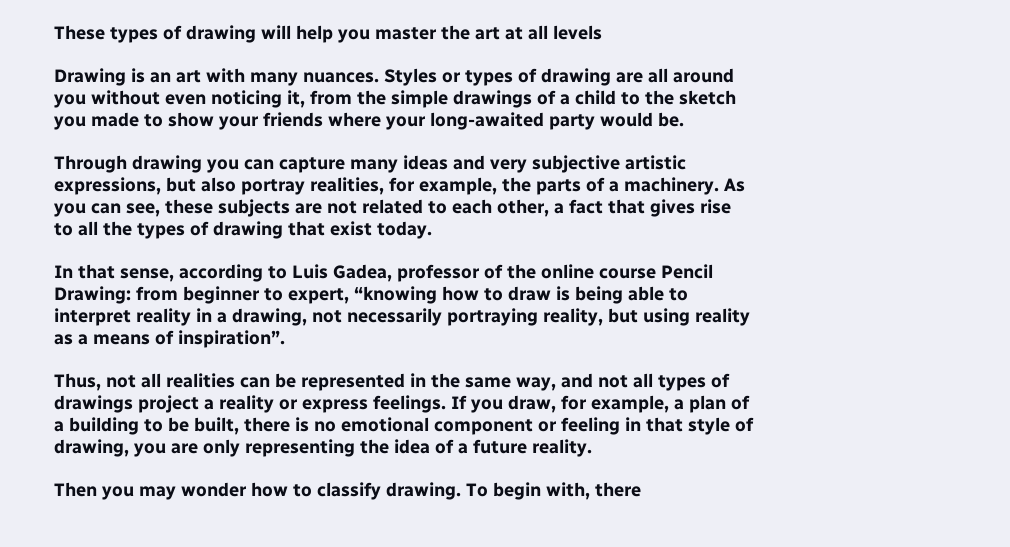These types of drawing will help you master the art at all levels

Drawing is an art with many nuances. Styles or types of drawing are all around you without even noticing it, from the simple drawings of a child to the sketch you made to show your friends where your long-awaited party would be.

Through drawing you can capture many ideas and very subjective artistic expressions, but also portray realities, for example, the parts of a machinery. As you can see, these subjects are not related to each other, a fact that gives rise to all the types of drawing that exist today.

In that sense, according to Luis Gadea, professor of the online course Pencil Drawing: from beginner to expert, “knowing how to draw is being able to interpret reality in a drawing, not necessarily portraying reality, but using reality as a means of inspiration”.

Thus, not all realities can be represented in the same way, and not all types of drawings project a reality or express feelings. If you draw, for example, a plan of a building to be built, there is no emotional component or feeling in that style of drawing, you are only representing the idea of a future reality.

Then you may wonder how to classify drawing. To begin with, there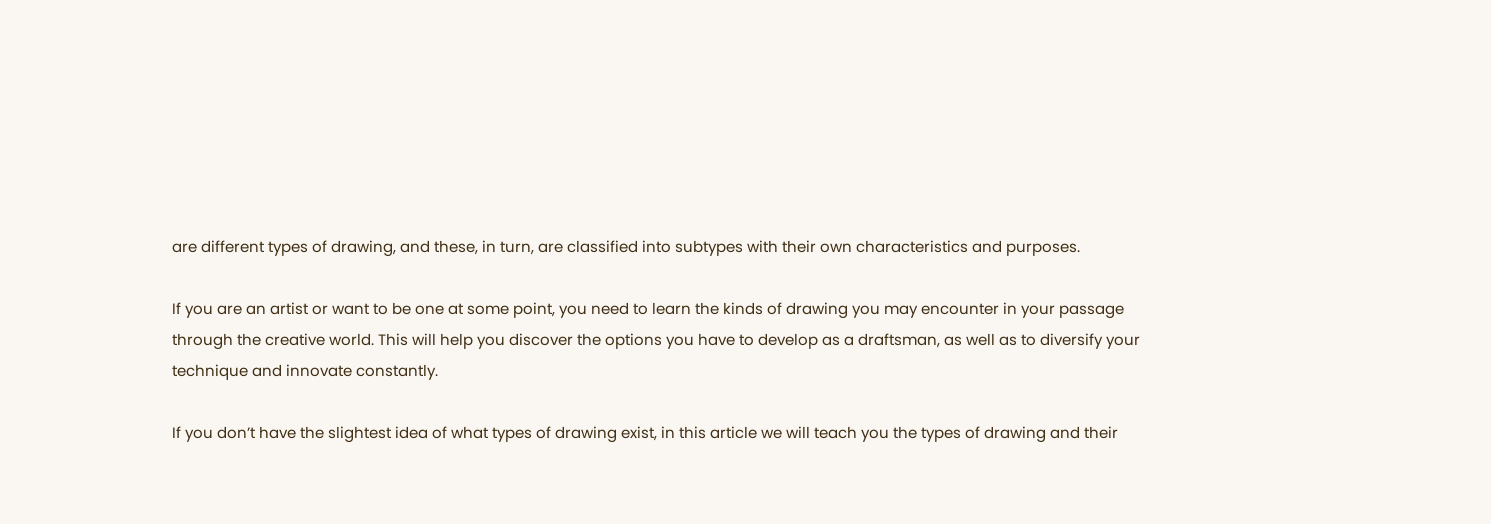are different types of drawing, and these, in turn, are classified into subtypes with their own characteristics and purposes.

If you are an artist or want to be one at some point, you need to learn the kinds of drawing you may encounter in your passage through the creative world. This will help you discover the options you have to develop as a draftsman, as well as to diversify your technique and innovate constantly.

If you don’t have the slightest idea of what types of drawing exist, in this article we will teach you the types of drawing and their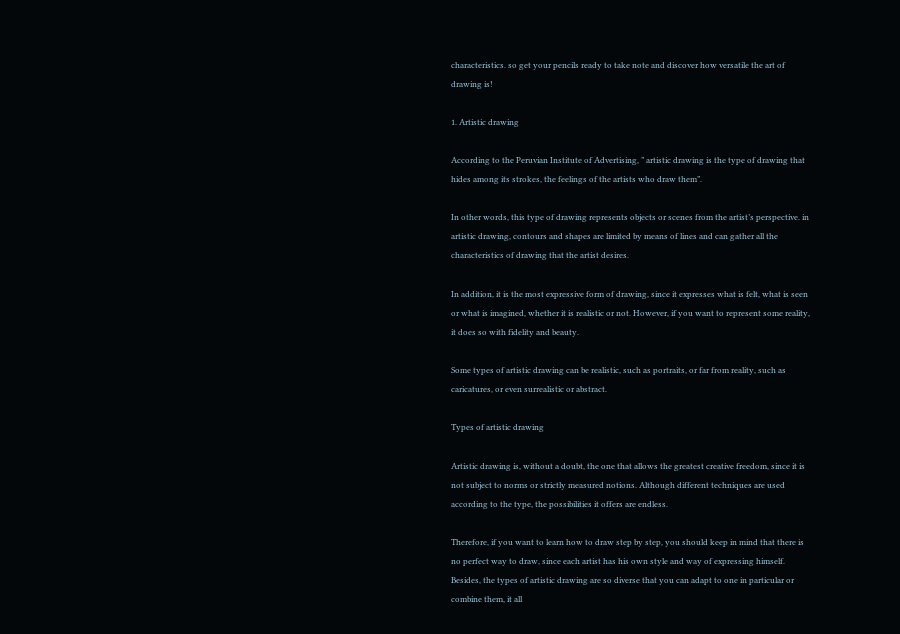characteristics. so get your pencils ready to take note and discover how versatile the art of drawing is!

1. Artistic drawing

According to the Peruvian Institute of Advertising, ” artistic drawing is the type of drawing that hides among its strokes, the feelings of the artists who draw them”.

In other words, this type of drawing represents objects or scenes from the artist’s perspective. in artistic drawing, contours and shapes are limited by means of lines and can gather all the characteristics of drawing that the artist desires.

In addition, it is the most expressive form of drawing, since it expresses what is felt, what is seen or what is imagined, whether it is realistic or not. However, if you want to represent some reality, it does so with fidelity and beauty.

Some types of artistic drawing can be realistic, such as portraits, or far from reality, such as caricatures, or even surrealistic or abstract.

Types of artistic drawing

Artistic drawing is, without a doubt, the one that allows the greatest creative freedom, since it is not subject to norms or strictly measured notions. Although different techniques are used according to the type, the possibilities it offers are endless.

Therefore, if you want to learn how to draw step by step, you should keep in mind that there is no perfect way to draw, since each artist has his own style and way of expressing himself. Besides, the types of artistic drawing are so diverse that you can adapt to one in particular or combine them, it all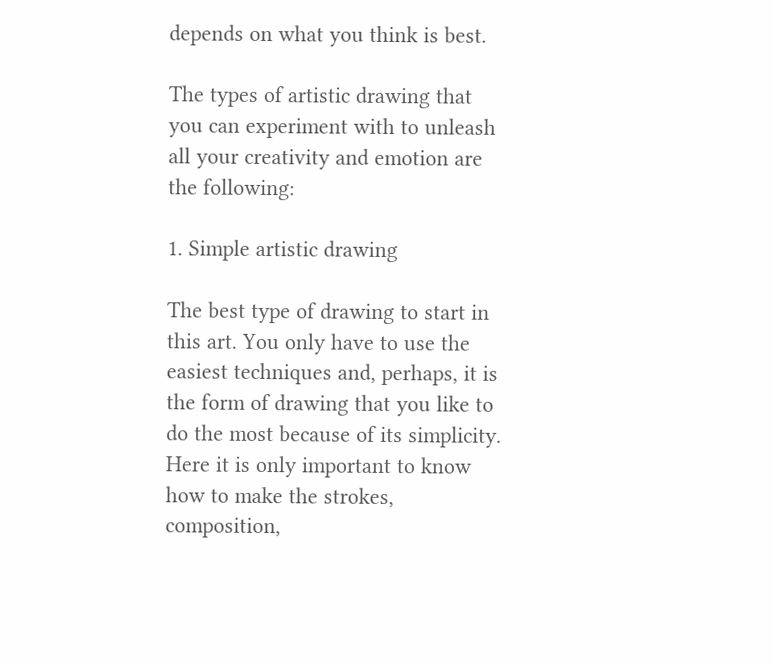depends on what you think is best.

The types of artistic drawing that you can experiment with to unleash all your creativity and emotion are the following:

1. Simple artistic drawing

The best type of drawing to start in this art. You only have to use the easiest techniques and, perhaps, it is the form of drawing that you like to do the most because of its simplicity. Here it is only important to know how to make the strokes, composition,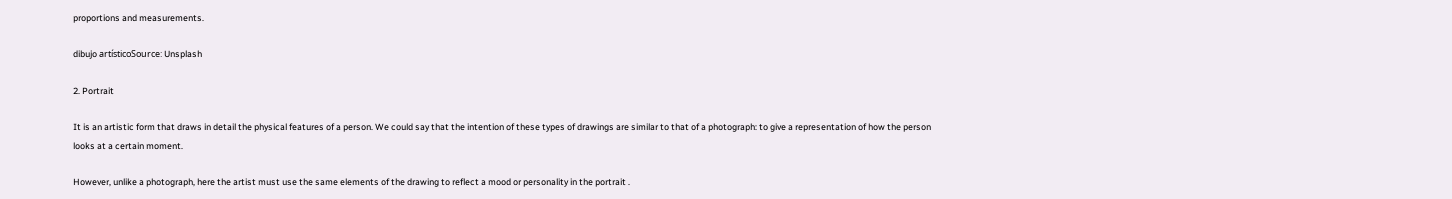proportions and measurements.

dibujo artísticoSource: Unsplash

2. Portrait

It is an artistic form that draws in detail the physical features of a person. We could say that the intention of these types of drawings are similar to that of a photograph: to give a representation of how the person looks at a certain moment.

However, unlike a photograph, here the artist must use the same elements of the drawing to reflect a mood or personality in the portrait .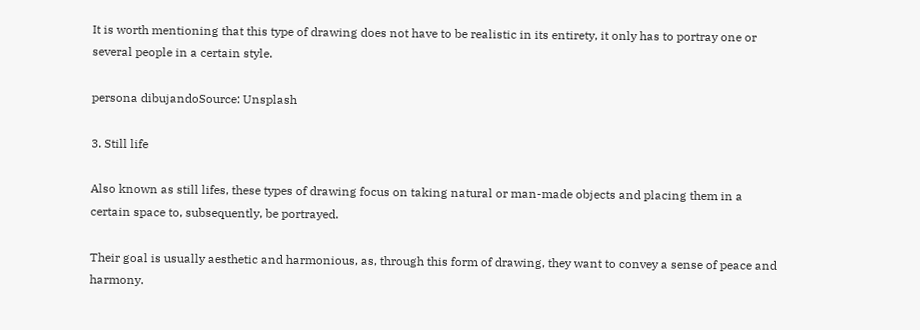It is worth mentioning that this type of drawing does not have to be realistic in its entirety, it only has to portray one or several people in a certain style.

persona dibujandoSource: Unsplash

3. Still life

Also known as still lifes, these types of drawing focus on taking natural or man-made objects and placing them in a certain space to, subsequently, be portrayed.

Their goal is usually aesthetic and harmonious, as, through this form of drawing, they want to convey a sense of peace and harmony.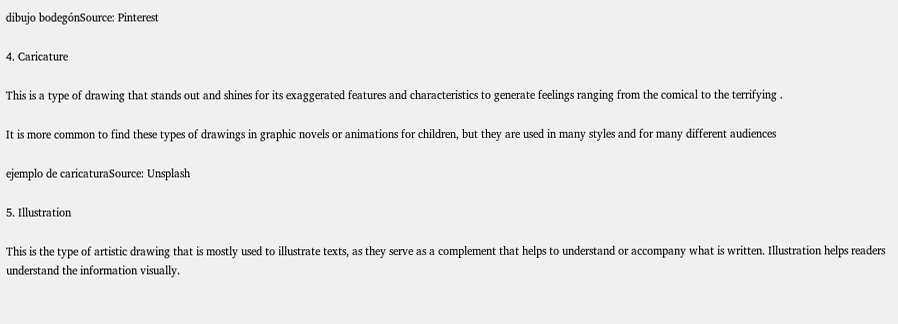dibujo bodegónSource: Pinterest

4. Caricature

This is a type of drawing that stands out and shines for its exaggerated features and characteristics to generate feelings ranging from the comical to the terrifying .

It is more common to find these types of drawings in graphic novels or animations for children, but they are used in many styles and for many different audiences

ejemplo de caricaturaSource: Unsplash

5. Illustration

This is the type of artistic drawing that is mostly used to illustrate texts, as they serve as a complement that helps to understand or accompany what is written. Illustration helps readers understand the information visually.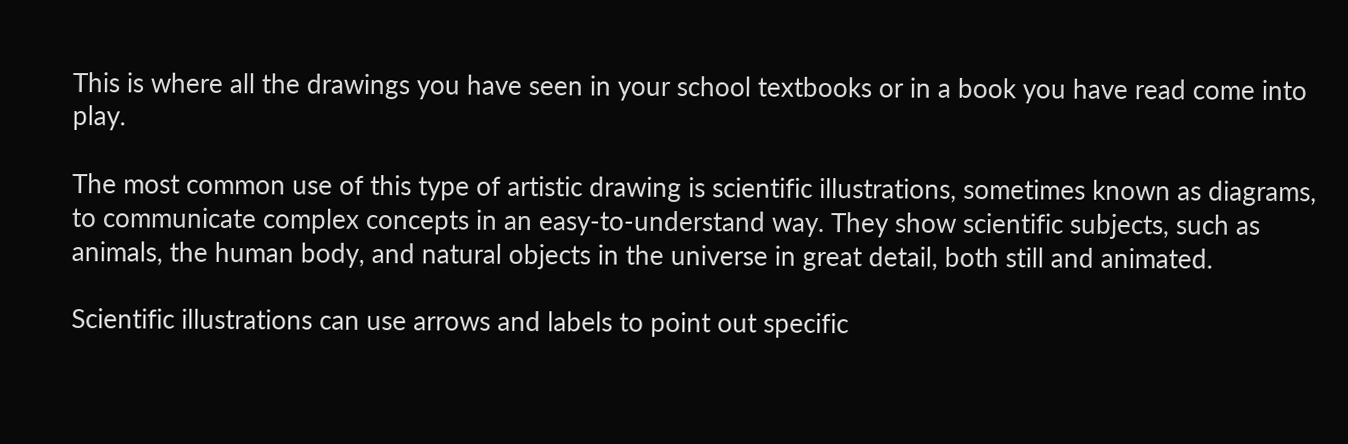This is where all the drawings you have seen in your school textbooks or in a book you have read come into play.

The most common use of this type of artistic drawing is scientific illustrations, sometimes known as diagrams, to communicate complex concepts in an easy-to-understand way. They show scientific subjects, such as animals, the human body, and natural objects in the universe in great detail, both still and animated.

Scientific illustrations can use arrows and labels to point out specific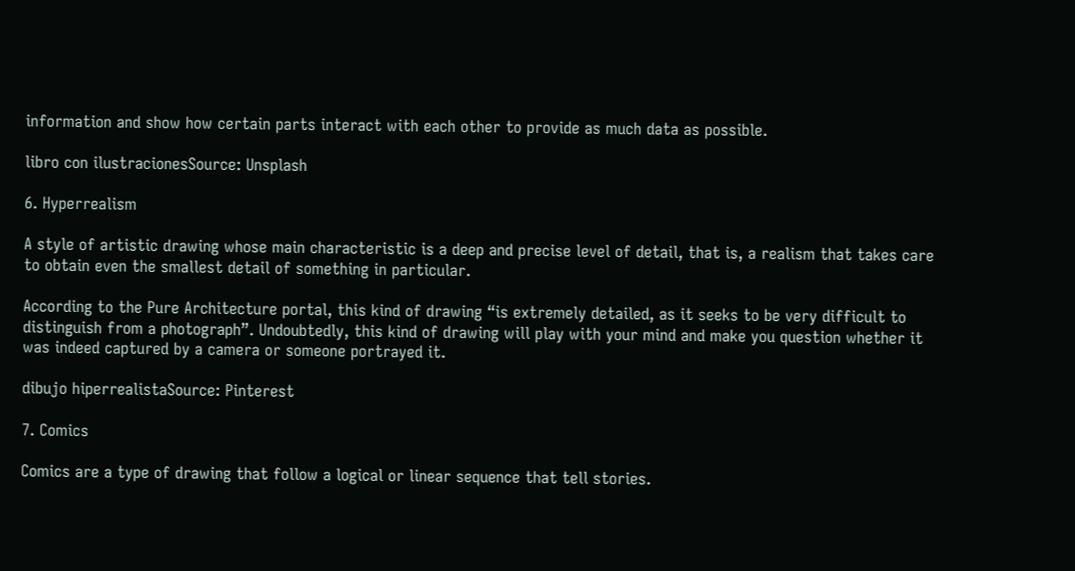information and show how certain parts interact with each other to provide as much data as possible.

libro con ilustracionesSource: Unsplash

6. Hyperrealism

A style of artistic drawing whose main characteristic is a deep and precise level of detail, that is, a realism that takes care to obtain even the smallest detail of something in particular.

According to the Pure Architecture portal, this kind of drawing “is extremely detailed, as it seeks to be very difficult to distinguish from a photograph”. Undoubtedly, this kind of drawing will play with your mind and make you question whether it was indeed captured by a camera or someone portrayed it.

dibujo hiperrealistaSource: Pinterest

7. Comics

Comics are a type of drawing that follow a logical or linear sequence that tell stories.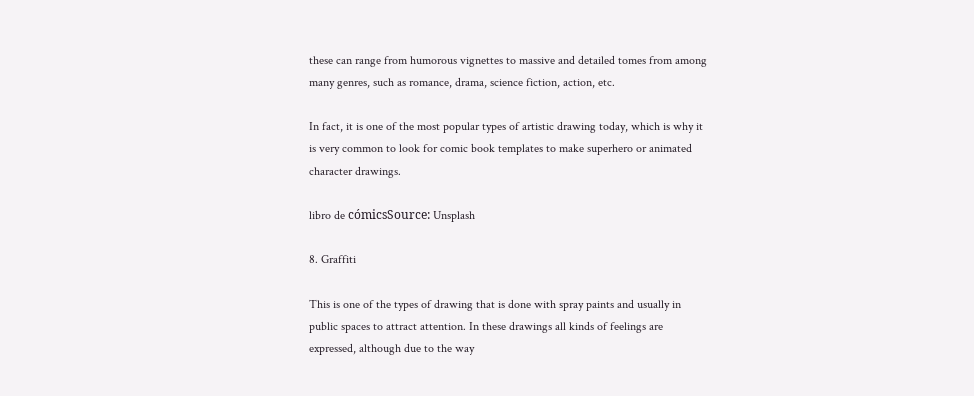these can range from humorous vignettes to massive and detailed tomes from among many genres, such as romance, drama, science fiction, action, etc.

In fact, it is one of the most popular types of artistic drawing today, which is why it is very common to look for comic book templates to make superhero or animated character drawings.

libro de cómicsSource: Unsplash

8. Graffiti

This is one of the types of drawing that is done with spray paints and usually in public spaces to attract attention. In these drawings all kinds of feelings are expressed, although due to the way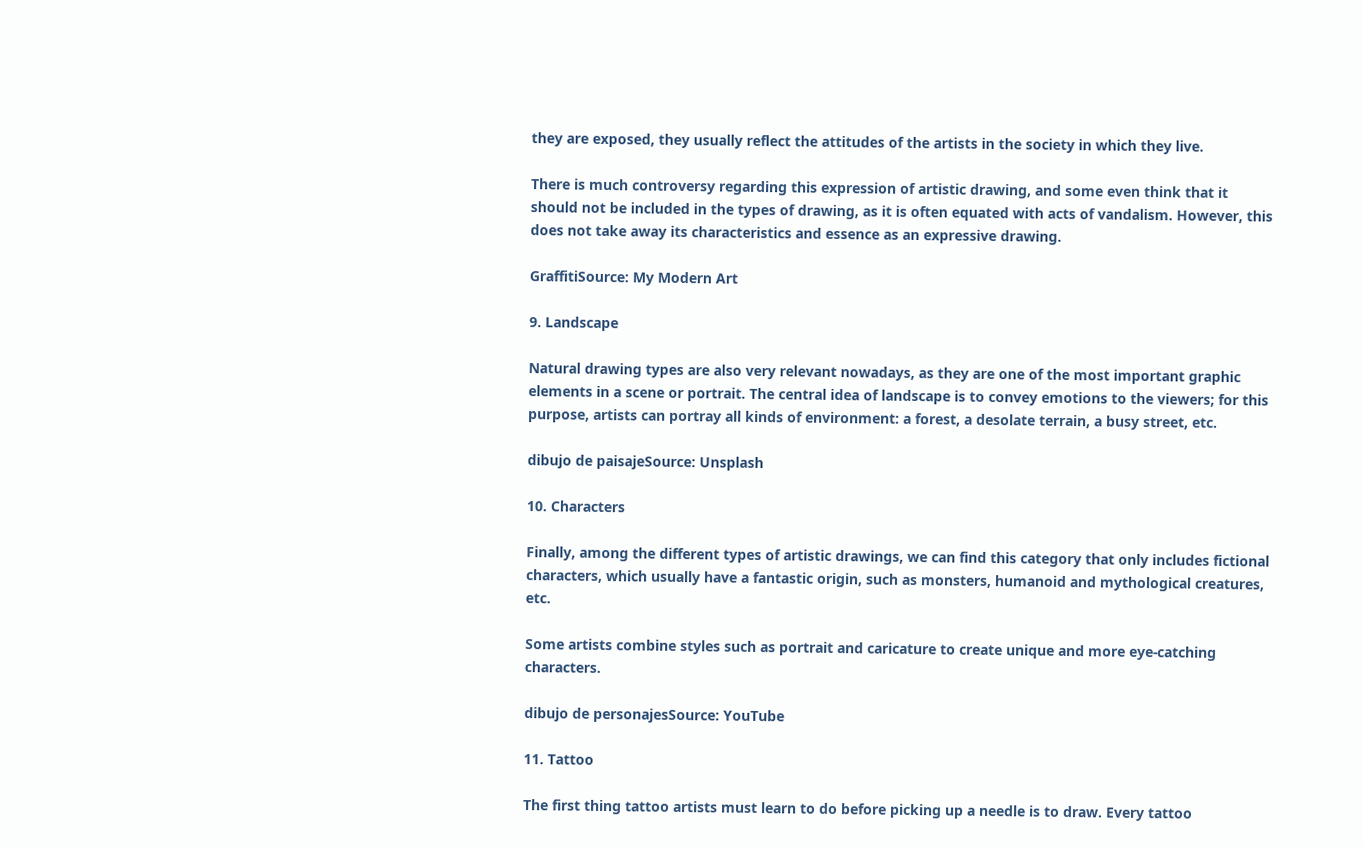they are exposed, they usually reflect the attitudes of the artists in the society in which they live.

There is much controversy regarding this expression of artistic drawing, and some even think that it should not be included in the types of drawing, as it is often equated with acts of vandalism. However, this does not take away its characteristics and essence as an expressive drawing.

GraffitiSource: My Modern Art

9. Landscape

Natural drawing types are also very relevant nowadays, as they are one of the most important graphic elements in a scene or portrait. The central idea of landscape is to convey emotions to the viewers; for this purpose, artists can portray all kinds of environment: a forest, a desolate terrain, a busy street, etc.

dibujo de paisajeSource: Unsplash

10. Characters

Finally, among the different types of artistic drawings, we can find this category that only includes fictional characters, which usually have a fantastic origin, such as monsters, humanoid and mythological creatures, etc.

Some artists combine styles such as portrait and caricature to create unique and more eye-catching characters.

dibujo de personajesSource: YouTube

11. Tattoo

The first thing tattoo artists must learn to do before picking up a needle is to draw. Every tattoo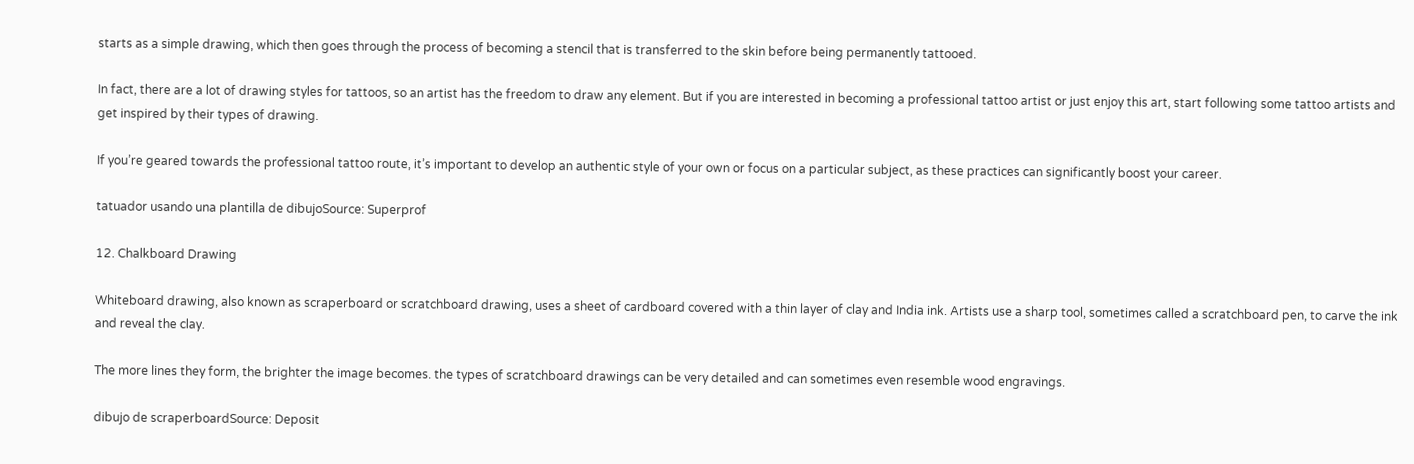starts as a simple drawing, which then goes through the process of becoming a stencil that is transferred to the skin before being permanently tattooed.

In fact, there are a lot of drawing styles for tattoos, so an artist has the freedom to draw any element. But if you are interested in becoming a professional tattoo artist or just enjoy this art, start following some tattoo artists and get inspired by their types of drawing.

If you’re geared towards the professional tattoo route, it’s important to develop an authentic style of your own or focus on a particular subject, as these practices can significantly boost your career.

tatuador usando una plantilla de dibujoSource: Superprof

12. Chalkboard Drawing

Whiteboard drawing, also known as scraperboard or scratchboard drawing, uses a sheet of cardboard covered with a thin layer of clay and India ink. Artists use a sharp tool, sometimes called a scratchboard pen, to carve the ink and reveal the clay.

The more lines they form, the brighter the image becomes. the types of scratchboard drawings can be very detailed and can sometimes even resemble wood engravings.

dibujo de scraperboardSource: Deposit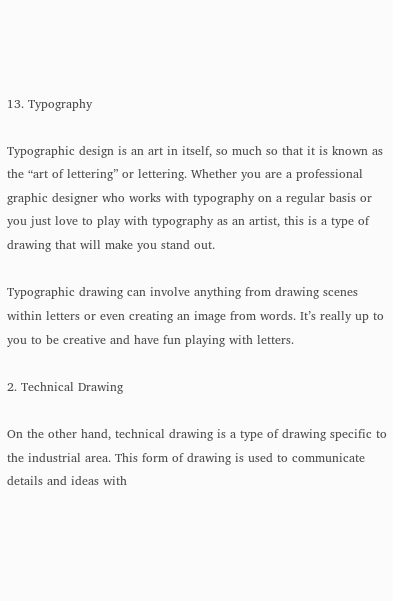13. Typography

Typographic design is an art in itself, so much so that it is known as the “art of lettering” or lettering. Whether you are a professional graphic designer who works with typography on a regular basis or you just love to play with typography as an artist, this is a type of drawing that will make you stand out.

Typographic drawing can involve anything from drawing scenes within letters or even creating an image from words. It’s really up to you to be creative and have fun playing with letters.

2. Technical Drawing

On the other hand, technical drawing is a type of drawing specific to the industrial area. This form of drawing is used to communicate details and ideas with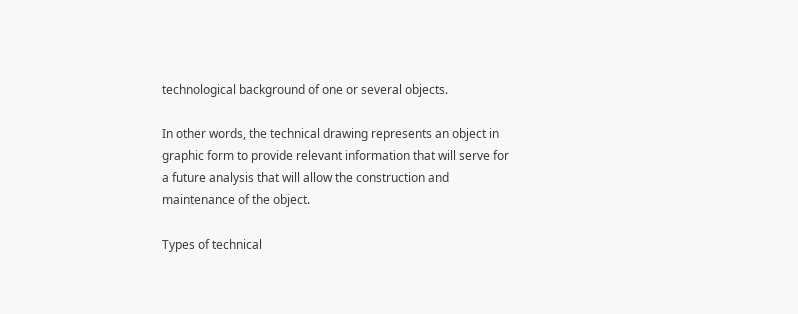technological background of one or several objects.

In other words, the technical drawing represents an object in graphic form to provide relevant information that will serve for a future analysis that will allow the construction and maintenance of the object.

Types of technical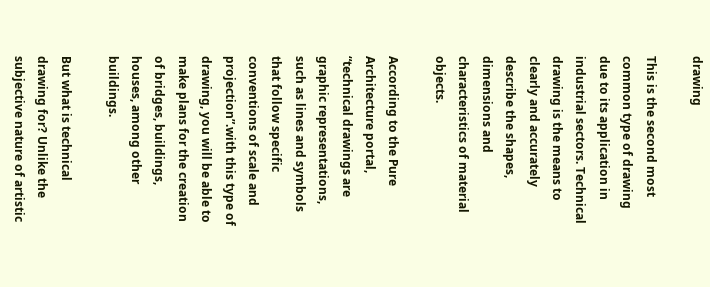drawing

This is the second most common type of drawing due to its application in industrial sectors. Technical drawing is the means to clearly and accurately describe the shapes, dimensions and characteristics of material objects.

According to the Pure Architecture portal, “technical drawings are graphic representations, such as lines and symbols that follow specific conventions of scale and projection”.with this type of drawing, you will be able to make plans for the creation of bridges, buildings, houses, among other buildings.

But what is technical drawing for? Unlike the subjective nature of artistic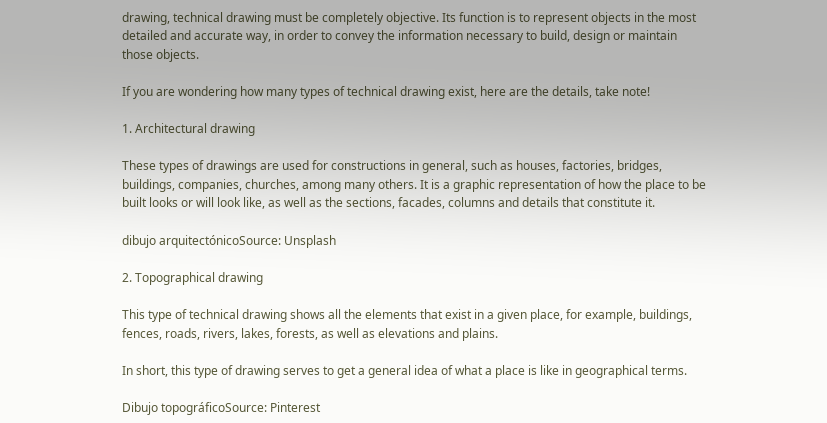drawing, technical drawing must be completely objective. Its function is to represent objects in the most detailed and accurate way, in order to convey the information necessary to build, design or maintain those objects.

If you are wondering how many types of technical drawing exist, here are the details, take note!

1. Architectural drawing

These types of drawings are used for constructions in general, such as houses, factories, bridges, buildings, companies, churches, among many others. It is a graphic representation of how the place to be built looks or will look like, as well as the sections, facades, columns and details that constitute it.

dibujo arquitectónicoSource: Unsplash

2. Topographical drawing

This type of technical drawing shows all the elements that exist in a given place, for example, buildings, fences, roads, rivers, lakes, forests, as well as elevations and plains.

In short, this type of drawing serves to get a general idea of what a place is like in geographical terms.

Dibujo topográficoSource: Pinterest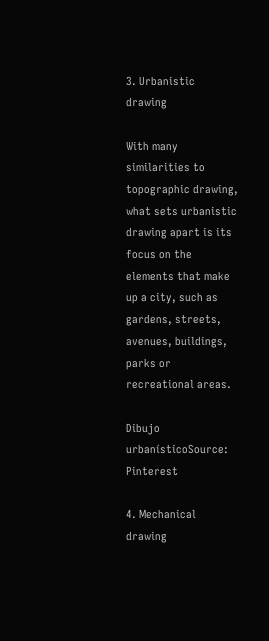3. Urbanistic drawing

With many similarities to topographic drawing, what sets urbanistic drawing apart is its focus on the elements that make up a city, such as gardens, streets, avenues, buildings, parks or recreational areas.

Dibujo urbanísticoSource: Pinterest

4. Mechanical drawing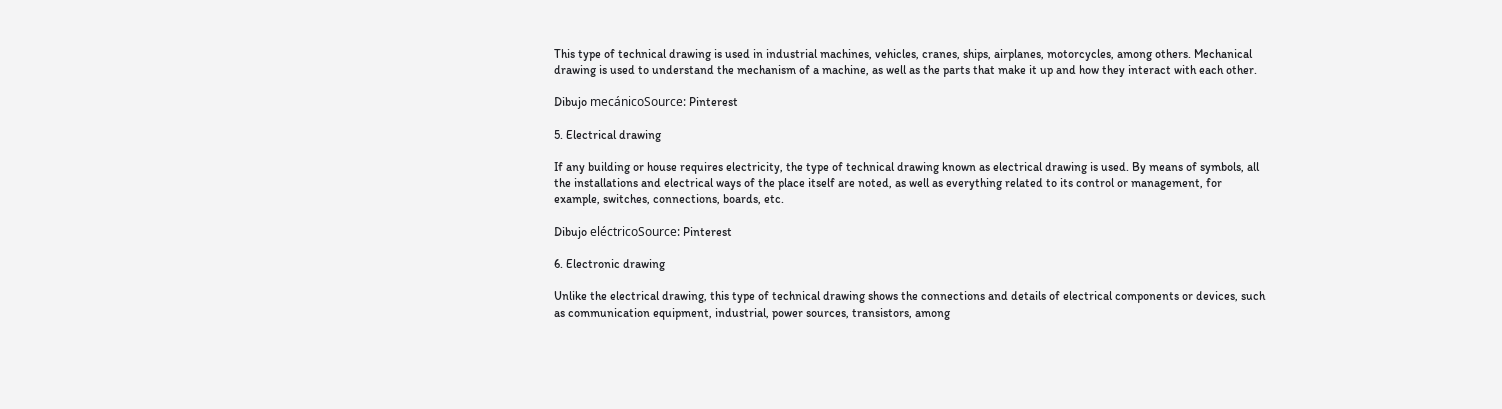This type of technical drawing is used in industrial machines, vehicles, cranes, ships, airplanes, motorcycles, among others. Mechanical drawing is used to understand the mechanism of a machine, as well as the parts that make it up and how they interact with each other.

Dibujo mecánicoSource: Pinterest

5. Electrical drawing

If any building or house requires electricity, the type of technical drawing known as electrical drawing is used. By means of symbols, all the installations and electrical ways of the place itself are noted, as well as everything related to its control or management, for example, switches, connections, boards, etc.

Dibujo eléctricoSource: Pinterest

6. Electronic drawing

Unlike the electrical drawing, this type of technical drawing shows the connections and details of electrical components or devices, such as communication equipment, industrial, power sources, transistors, among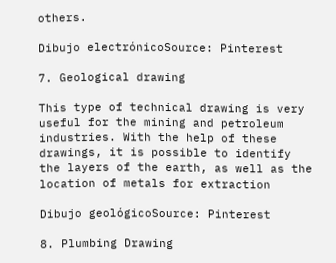others.

Dibujo electrónicoSource: Pinterest

7. Geological drawing

This type of technical drawing is very useful for the mining and petroleum industries. With the help of these drawings, it is possible to identify the layers of the earth, as well as the location of metals for extraction

Dibujo geológicoSource: Pinterest

8. Plumbing Drawing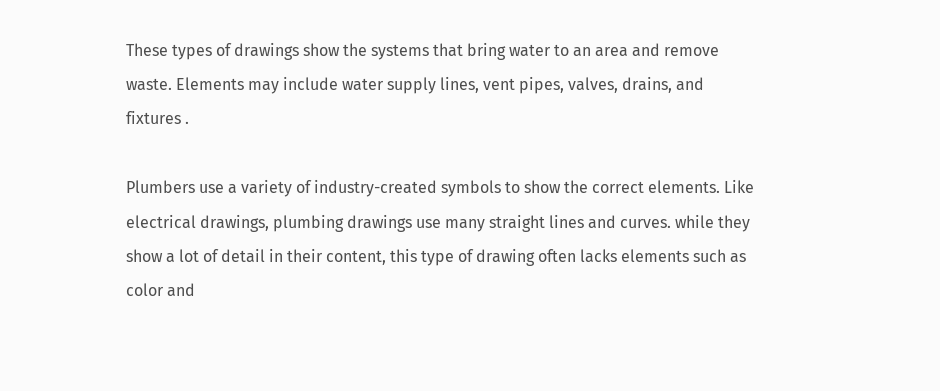These types of drawings show the systems that bring water to an area and remove waste. Elements may include water supply lines, vent pipes, valves, drains, and fixtures .

Plumbers use a variety of industry-created symbols to show the correct elements. Like electrical drawings, plumbing drawings use many straight lines and curves. while they show a lot of detail in their content, this type of drawing often lacks elements such as color and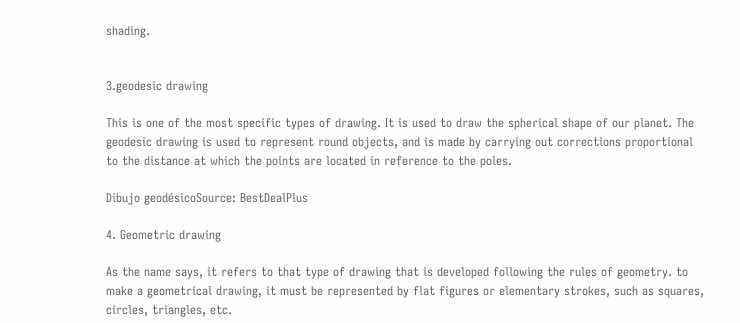shading.


3.geodesic drawing

This is one of the most specific types of drawing. It is used to draw the spherical shape of our planet. The geodesic drawing is used to represent round objects, and is made by carrying out corrections proportional to the distance at which the points are located in reference to the poles.

Dibujo geodésicoSource: BestDealPlus

4. Geometric drawing

As the name says, it refers to that type of drawing that is developed following the rules of geometry. to make a geometrical drawing, it must be represented by flat figures or elementary strokes, such as squares, circles, triangles, etc.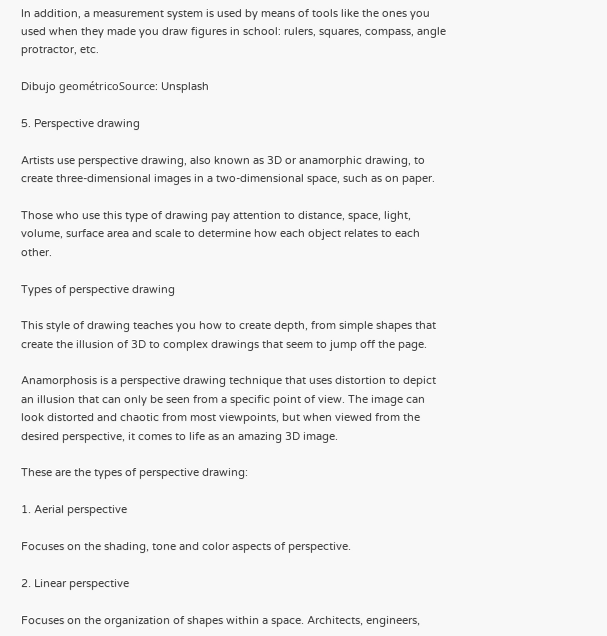In addition, a measurement system is used by means of tools like the ones you used when they made you draw figures in school: rulers, squares, compass, angle protractor, etc.

Dibujo geométricoSource: Unsplash

5. Perspective drawing

Artists use perspective drawing, also known as 3D or anamorphic drawing, to create three-dimensional images in a two-dimensional space, such as on paper.

Those who use this type of drawing pay attention to distance, space, light, volume, surface area and scale to determine how each object relates to each other.

Types of perspective drawing

This style of drawing teaches you how to create depth, from simple shapes that create the illusion of 3D to complex drawings that seem to jump off the page.

Anamorphosis is a perspective drawing technique that uses distortion to depict an illusion that can only be seen from a specific point of view. The image can look distorted and chaotic from most viewpoints, but when viewed from the desired perspective, it comes to life as an amazing 3D image.

These are the types of perspective drawing:

1. Aerial perspective

Focuses on the shading, tone and color aspects of perspective.

2. Linear perspective

Focuses on the organization of shapes within a space. Architects, engineers,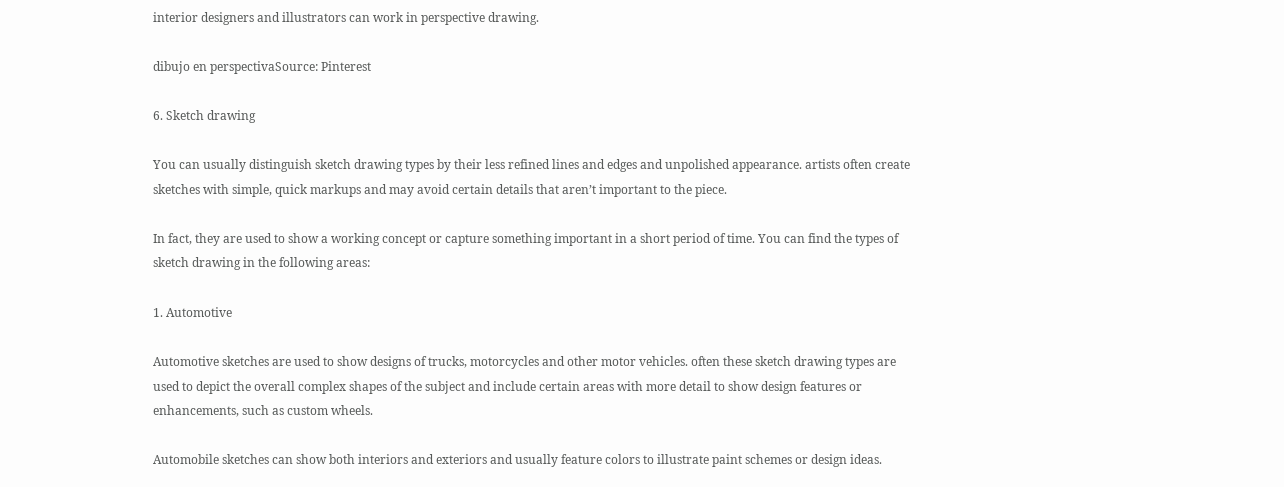interior designers and illustrators can work in perspective drawing.

dibujo en perspectivaSource: Pinterest

6. Sketch drawing

You can usually distinguish sketch drawing types by their less refined lines and edges and unpolished appearance. artists often create sketches with simple, quick markups and may avoid certain details that aren’t important to the piece.

In fact, they are used to show a working concept or capture something important in a short period of time. You can find the types of sketch drawing in the following areas:

1. Automotive

Automotive sketches are used to show designs of trucks, motorcycles and other motor vehicles. often these sketch drawing types are used to depict the overall complex shapes of the subject and include certain areas with more detail to show design features or enhancements, such as custom wheels.

Automobile sketches can show both interiors and exteriors and usually feature colors to illustrate paint schemes or design ideas.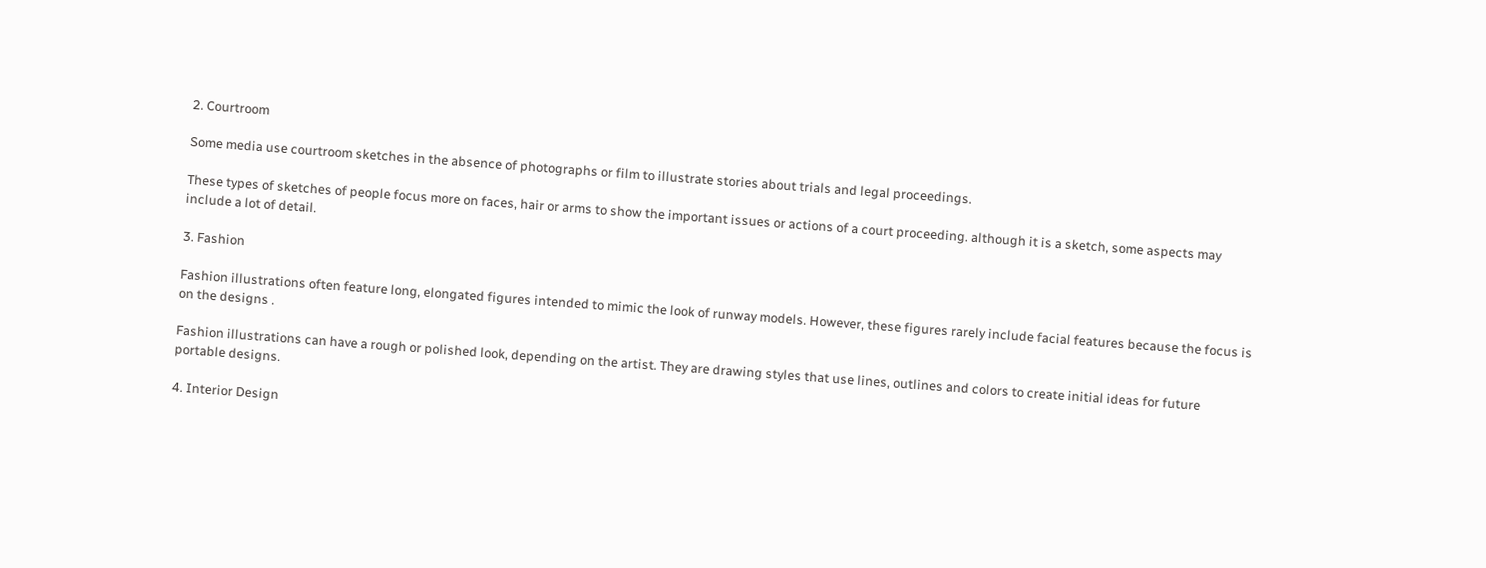2. Courtroom

Some media use courtroom sketches in the absence of photographs or film to illustrate stories about trials and legal proceedings.

These types of sketches of people focus more on faces, hair or arms to show the important issues or actions of a court proceeding. although it is a sketch, some aspects may include a lot of detail.

3. Fashion

Fashion illustrations often feature long, elongated figures intended to mimic the look of runway models. However, these figures rarely include facial features because the focus is on the designs .

Fashion illustrations can have a rough or polished look, depending on the artist. They are drawing styles that use lines, outlines and colors to create initial ideas for future portable designs.

4. Interior Design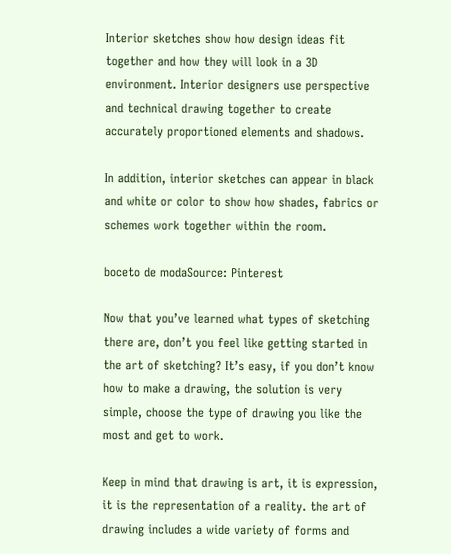Interior sketches show how design ideas fit together and how they will look in a 3D environment. Interior designers use perspective and technical drawing together to create accurately proportioned elements and shadows.

In addition, interior sketches can appear in black and white or color to show how shades, fabrics or schemes work together within the room.

boceto de modaSource: Pinterest

Now that you’ve learned what types of sketching there are, don’t you feel like getting started in the art of sketching? It’s easy, if you don’t know how to make a drawing, the solution is very simple, choose the type of drawing you like the most and get to work.

Keep in mind that drawing is art, it is expression, it is the representation of a reality. the art of drawing includes a wide variety of forms and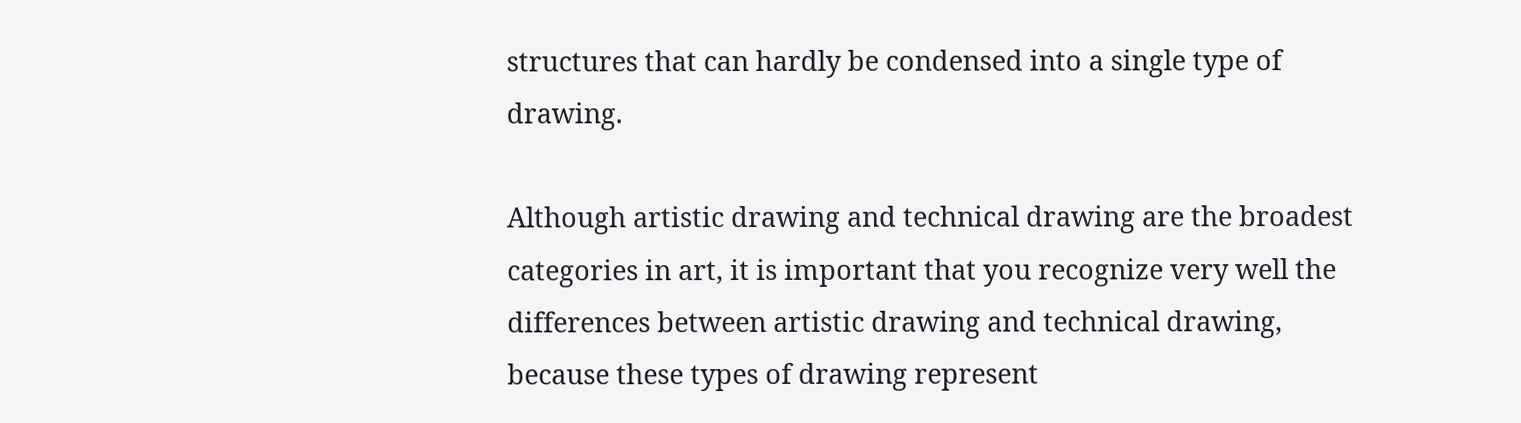structures that can hardly be condensed into a single type of drawing.

Although artistic drawing and technical drawing are the broadest categories in art, it is important that you recognize very well the differences between artistic drawing and technical drawing, because these types of drawing represent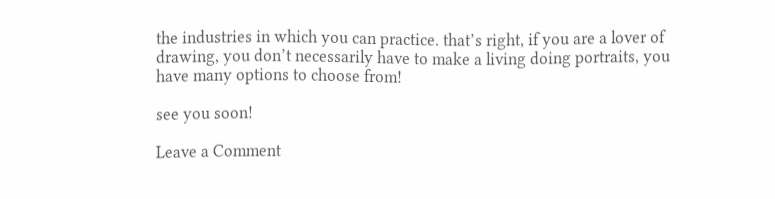the industries in which you can practice. that’s right, if you are a lover of drawing, you don’t necessarily have to make a living doing portraits, you have many options to choose from!

see you soon!

Leave a Comment